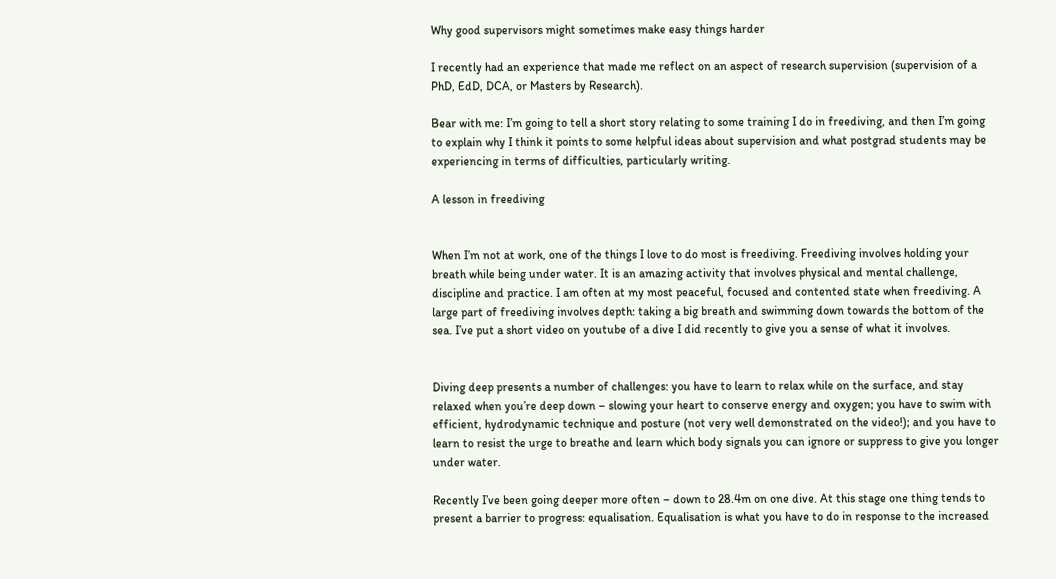Why good supervisors might sometimes make easy things harder

I recently had an experience that made me reflect on an aspect of research supervision (supervision of a PhD, EdD, DCA, or Masters by Research).

Bear with me: I’m going to tell a short story relating to some training I do in freediving, and then I’m going to explain why I think it points to some helpful ideas about supervision and what postgrad students may be experiencing in terms of difficulties, particularly writing.

A lesson in freediving


When I’m not at work, one of the things I love to do most is freediving. Freediving involves holding your breath while being under water. It is an amazing activity that involves physical and mental challenge, discipline and practice. I am often at my most peaceful, focused and contented state when freediving. A large part of freediving involves depth: taking a big breath and swimming down towards the bottom of the sea. I’ve put a short video on youtube of a dive I did recently to give you a sense of what it involves.


Diving deep presents a number of challenges: you have to learn to relax while on the surface, and stay relaxed when you’re deep down – slowing your heart to conserve energy and oxygen; you have to swim with efficient, hydrodynamic technique and posture (not very well demonstrated on the video!); and you have to learn to resist the urge to breathe and learn which body signals you can ignore or suppress to give you longer under water.

Recently I’ve been going deeper more often – down to 28.4m on one dive. At this stage one thing tends to present a barrier to progress: equalisation. Equalisation is what you have to do in response to the increased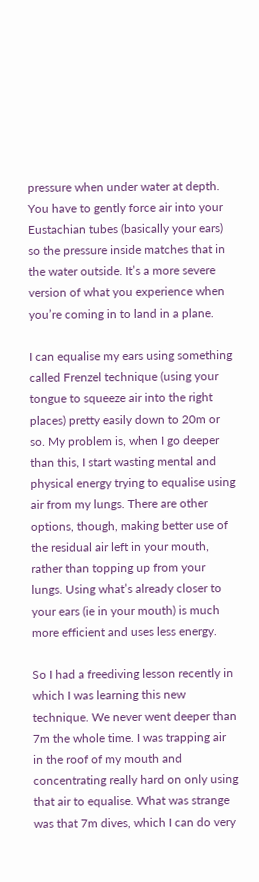pressure when under water at depth. You have to gently force air into your Eustachian tubes (basically your ears) so the pressure inside matches that in the water outside. It’s a more severe version of what you experience when you’re coming in to land in a plane.

I can equalise my ears using something called Frenzel technique (using your tongue to squeeze air into the right places) pretty easily down to 20m or so. My problem is, when I go deeper than this, I start wasting mental and physical energy trying to equalise using air from my lungs. There are other options, though, making better use of the residual air left in your mouth, rather than topping up from your lungs. Using what’s already closer to your ears (ie in your mouth) is much more efficient and uses less energy.

So I had a freediving lesson recently in which I was learning this new technique. We never went deeper than 7m the whole time. I was trapping air in the roof of my mouth and concentrating really hard on only using that air to equalise. What was strange was that 7m dives, which I can do very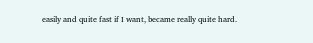easily and quite fast if I want, became really quite hard.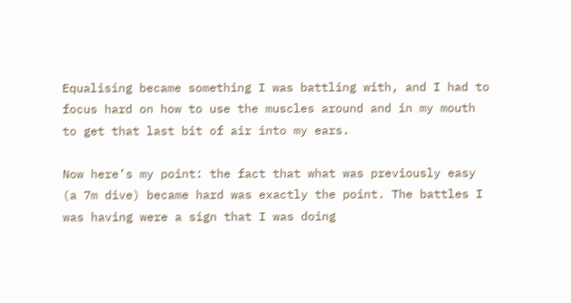Equalising became something I was battling with, and I had to focus hard on how to use the muscles around and in my mouth to get that last bit of air into my ears.

Now here’s my point: the fact that what was previously easy (a 7m dive) became hard was exactly the point. The battles I was having were a sign that I was doing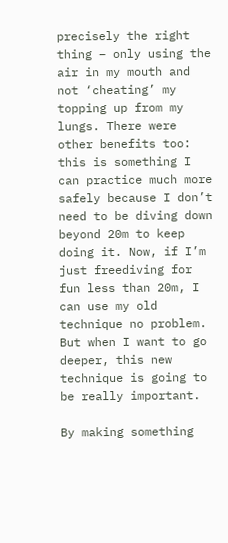precisely the right thing – only using the air in my mouth and not ‘cheating’ my topping up from my lungs. There were other benefits too: this is something I can practice much more safely because I don’t need to be diving down beyond 20m to keep doing it. Now, if I’m just freediving for fun less than 20m, I can use my old technique no problem. But when I want to go deeper, this new technique is going to be really important.

By making something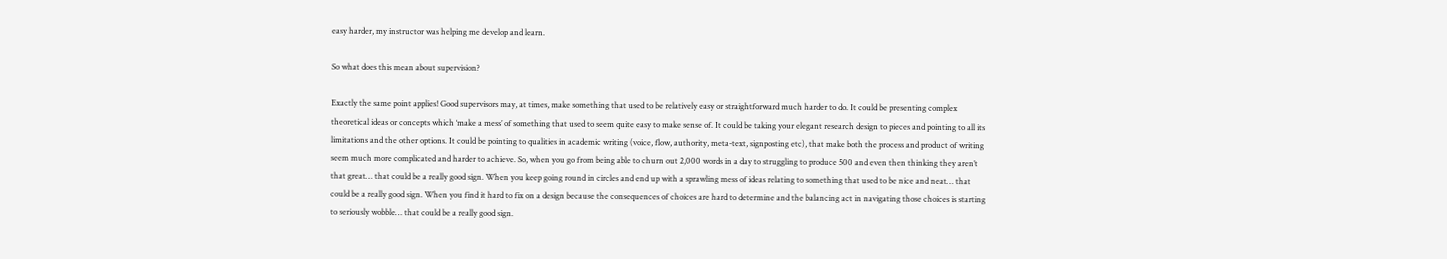easy harder, my instructor was helping me develop and learn.

So what does this mean about supervision?

Exactly the same point applies! Good supervisors may, at times, make something that used to be relatively easy or straightforward much harder to do. It could be presenting complex theoretical ideas or concepts which ‘make a mess’ of something that used to seem quite easy to make sense of. It could be taking your elegant research design to pieces and pointing to all its limitations and the other options. It could be pointing to qualities in academic writing (voice, flow, authority, meta-text, signposting etc), that make both the process and product of writing seem much more complicated and harder to achieve. So, when you go from being able to churn out 2,000 words in a day to struggling to produce 500 and even then thinking they aren’t that great… that could be a really good sign. When you keep going round in circles and end up with a sprawling mess of ideas relating to something that used to be nice and neat… that could be a really good sign. When you find it hard to fix on a design because the consequences of choices are hard to determine and the balancing act in navigating those choices is starting to seriously wobble… that could be a really good sign.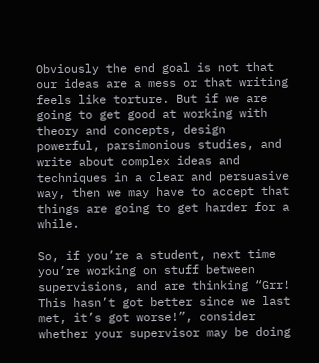Obviously the end goal is not that our ideas are a mess or that writing feels like torture. But if we are going to get good at working with theory and concepts, design powerful, parsimonious studies, and write about complex ideas and techniques in a clear and persuasive way, then we may have to accept that things are going to get harder for a while.

So, if you’re a student, next time you’re working on stuff between supervisions, and are thinking “Grr! This hasn’t got better since we last met, it’s got worse!”, consider whether your supervisor may be doing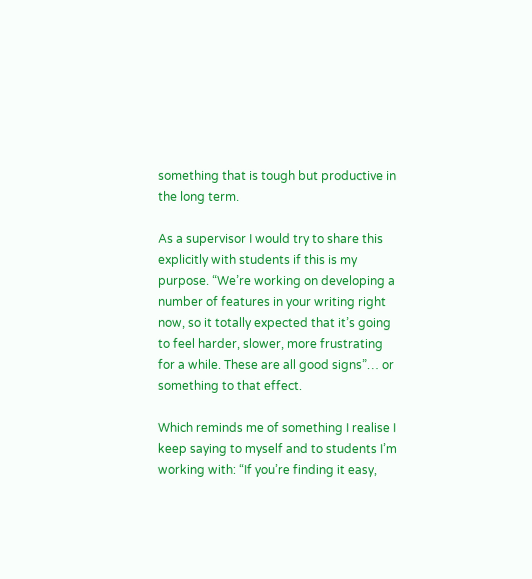something that is tough but productive in the long term.

As a supervisor I would try to share this explicitly with students if this is my purpose. “We’re working on developing a number of features in your writing right now, so it totally expected that it’s going to feel harder, slower, more frustrating for a while. These are all good signs”… or something to that effect.

Which reminds me of something I realise I keep saying to myself and to students I’m working with: “If you’re finding it easy,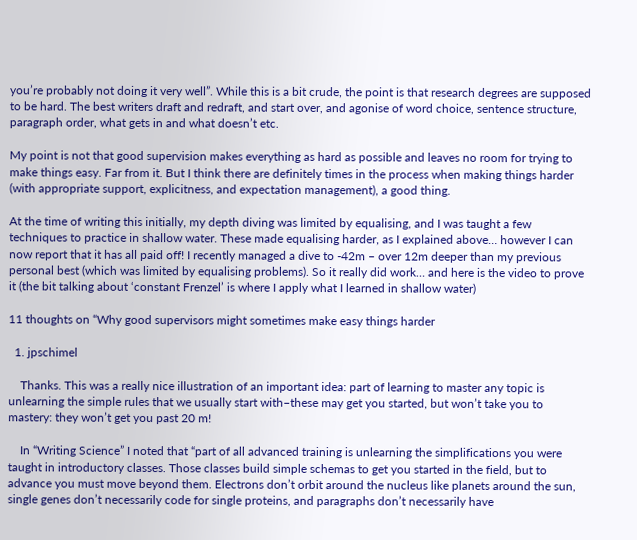you’re probably not doing it very well”. While this is a bit crude, the point is that research degrees are supposed to be hard. The best writers draft and redraft, and start over, and agonise of word choice, sentence structure, paragraph order, what gets in and what doesn’t etc.

My point is not that good supervision makes everything as hard as possible and leaves no room for trying to make things easy. Far from it. But I think there are definitely times in the process when making things harder (with appropriate support, explicitness, and expectation management), a good thing.

At the time of writing this initially, my depth diving was limited by equalising, and I was taught a few techniques to practice in shallow water. These made equalising harder, as I explained above… however I can now report that it has all paid off! I recently managed a dive to -42m – over 12m deeper than my previous personal best (which was limited by equalising problems). So it really did work… and here is the video to prove it (the bit talking about ‘constant Frenzel’ is where I apply what I learned in shallow water)

11 thoughts on “Why good supervisors might sometimes make easy things harder

  1. jpschimel

    Thanks. This was a really nice illustration of an important idea: part of learning to master any topic is unlearning the simple rules that we usually start with–these may get you started, but won’t take you to mastery: they won’t get you past 20 m!

    In “Writing Science” I noted that “part of all advanced training is unlearning the simplifications you were taught in introductory classes. Those classes build simple schemas to get you started in the field, but to advance you must move beyond them. Electrons don’t orbit around the nucleus like planets around the sun, single genes don’t necessarily code for single proteins, and paragraphs don’t necessarily have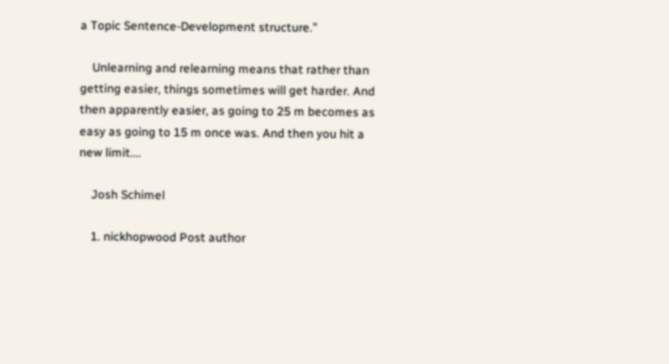a Topic Sentence-Development structure.”

    Unlearning and relearning means that rather than getting easier, things sometimes will get harder. And then apparently easier, as going to 25 m becomes as easy as going to 15 m once was. And then you hit a new limit….

    Josh Schimel

    1. nickhopwood Post author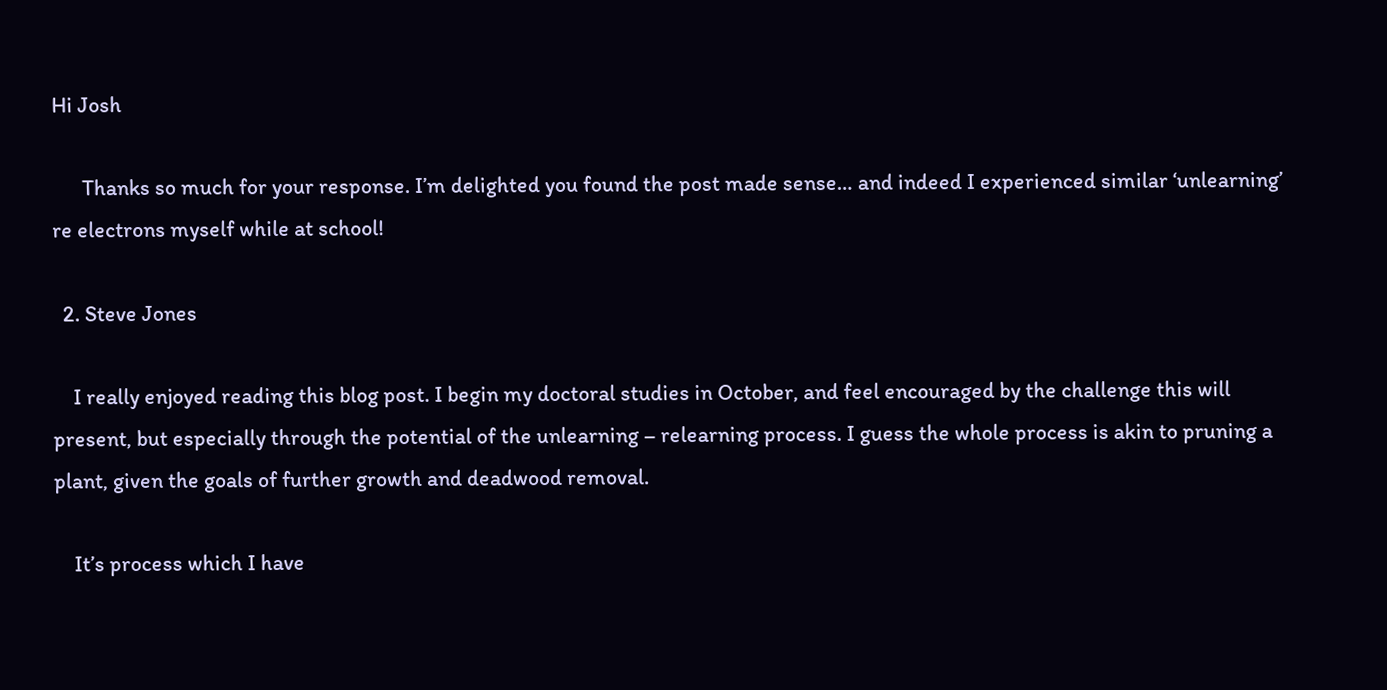Hi Josh

      Thanks so much for your response. I’m delighted you found the post made sense… and indeed I experienced similar ‘unlearning’ re electrons myself while at school!

  2. Steve Jones

    I really enjoyed reading this blog post. I begin my doctoral studies in October, and feel encouraged by the challenge this will present, but especially through the potential of the unlearning – relearning process. I guess the whole process is akin to pruning a plant, given the goals of further growth and deadwood removal.

    It’s process which I have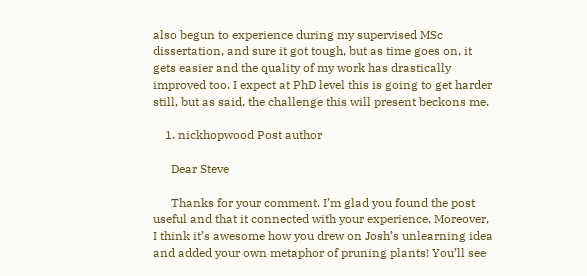also begun to experience during my supervised MSc dissertation, and sure it got tough, but as time goes on, it gets easier and the quality of my work has drastically improved too. I expect at PhD level this is going to get harder still, but as said, the challenge this will present beckons me.

    1. nickhopwood Post author

      Dear Steve

      Thanks for your comment. I’m glad you found the post useful and that it connected with your experience. Moreover, I think it’s awesome how you drew on Josh’s unlearning idea and added your own metaphor of pruning plants! You’ll see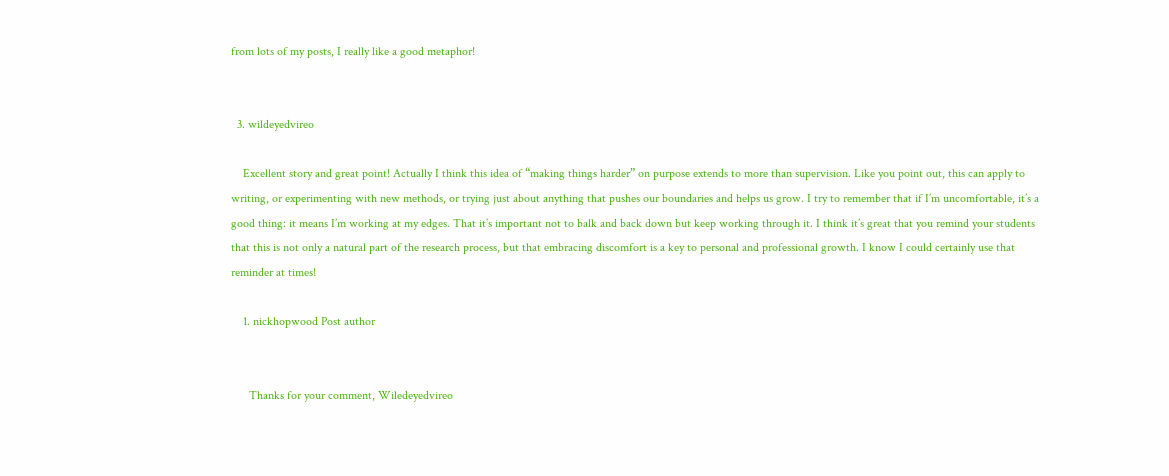from lots of my posts, I really like a good metaphor!


  3. wildeyedvireo

    Excellent story and great point! Actually I think this idea of “making things harder” on purpose extends to more than supervision. Like you point out, this can apply to writing, or experimenting with new methods, or trying just about anything that pushes our boundaries and helps us grow. I try to remember that if I’m uncomfortable, it’s a good thing: it means I’m working at my edges. That it’s important not to balk and back down but keep working through it. I think it’s great that you remind your students that this is not only a natural part of the research process, but that embracing discomfort is a key to personal and professional growth. I know I could certainly use that reminder at times!

    1. nickhopwood Post author


      Thanks for your comment, Wiledeyedvireo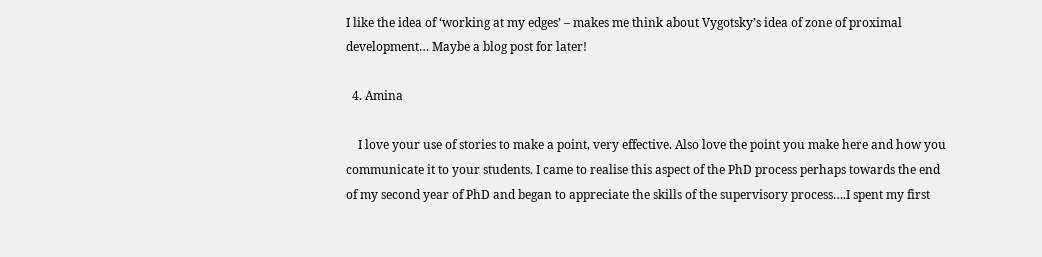I like the idea of ‘working at my edges’ – makes me think about Vygotsky’s idea of zone of proximal development… Maybe a blog post for later!

  4. Amina

    I love your use of stories to make a point, very effective. Also love the point you make here and how you communicate it to your students. I came to realise this aspect of the PhD process perhaps towards the end of my second year of PhD and began to appreciate the skills of the supervisory process….I spent my first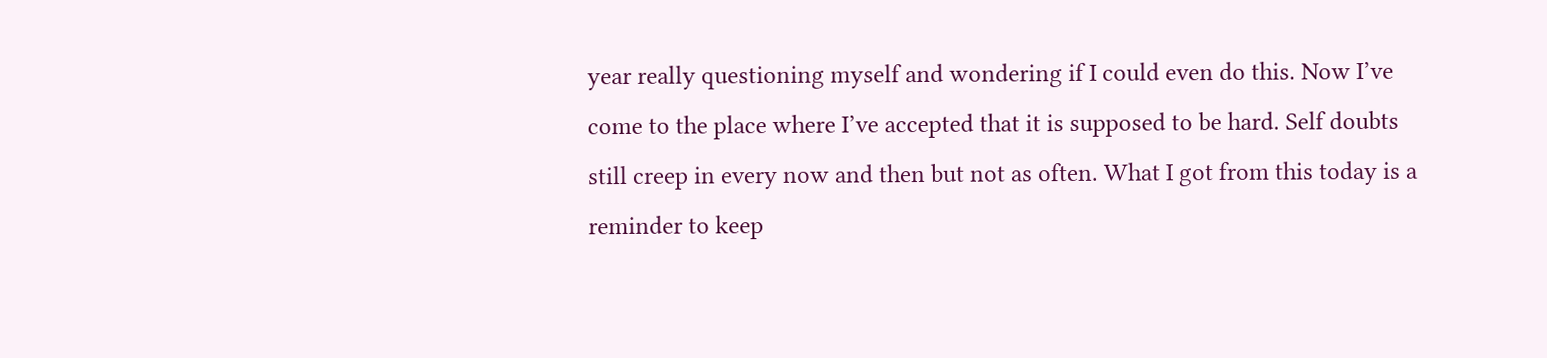year really questioning myself and wondering if I could even do this. Now I’ve come to the place where I’ve accepted that it is supposed to be hard. Self doubts still creep in every now and then but not as often. What I got from this today is a reminder to keep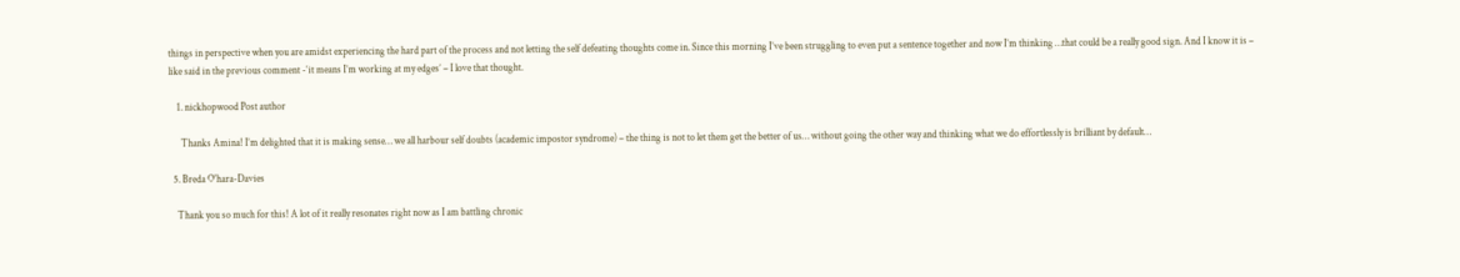things in perspective when you are amidst experiencing the hard part of the process and not letting the self defeating thoughts come in. Since this morning I’ve been struggling to even put a sentence together and now I’m thinking …that could be a really good sign. And I know it is – like said in the previous comment -‘it means I’m working at my edges’ – I love that thought.

    1. nickhopwood Post author

      Thanks Amina! I’m delighted that it is making sense… we all harbour self doubts (academic impostor syndrome) – the thing is not to let them get the better of us… without going the other way and thinking what we do effortlessly is brilliant by default…

  5. Breda O'hara-Davies

    Thank you so much for this! A lot of it really resonates right now as I am battling chronic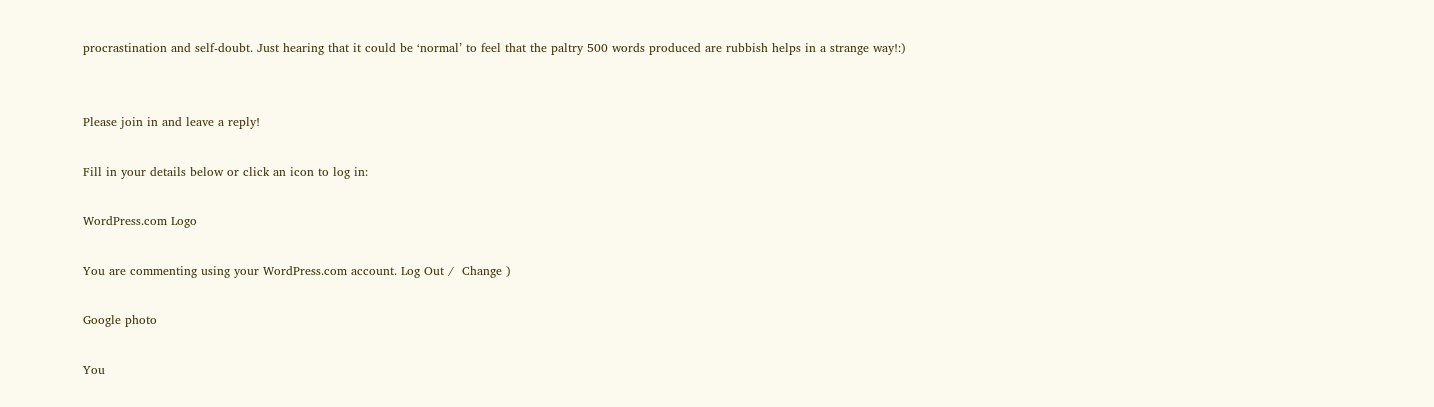procrastination and self-doubt. Just hearing that it could be ‘normal’ to feel that the paltry 500 words produced are rubbish helps in a strange way!:)


Please join in and leave a reply!

Fill in your details below or click an icon to log in:

WordPress.com Logo

You are commenting using your WordPress.com account. Log Out /  Change )

Google photo

You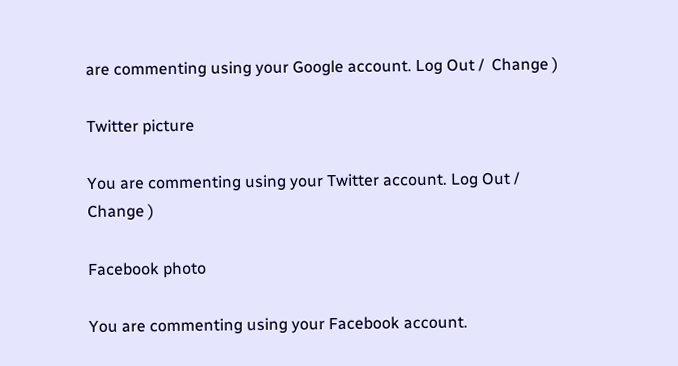are commenting using your Google account. Log Out /  Change )

Twitter picture

You are commenting using your Twitter account. Log Out /  Change )

Facebook photo

You are commenting using your Facebook account.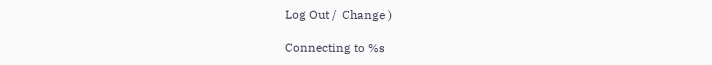Log Out /  Change )

Connecting to %s